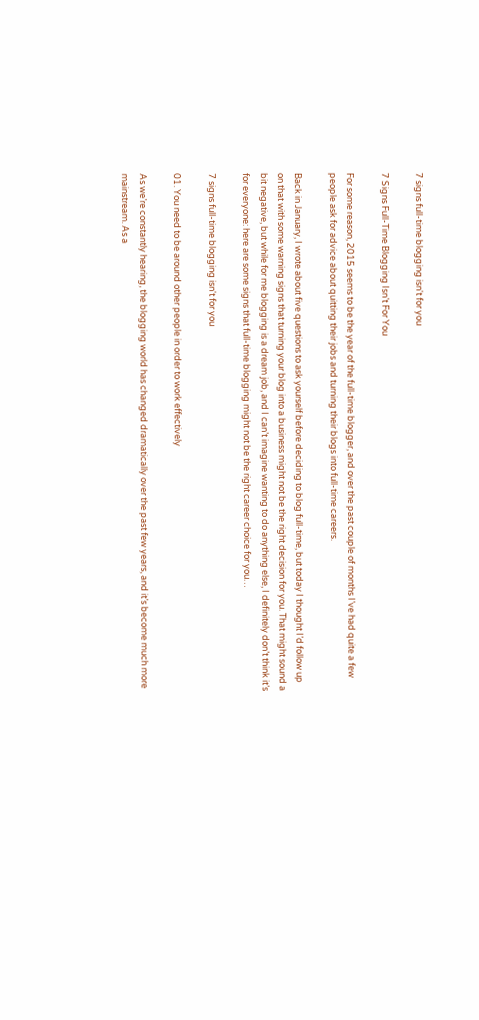7 signs full-time blogging isn't for you

7 Signs Full-Time Blogging Isn’t For You

For some reason, 2015 seems to be the year of the full-time blogger, and over the past couple of months I’ve had quite a few people ask for advice about quitting their jobs and turning their blogs into full-time careers.

Back in January, I wrote about five questions to ask yourself before deciding to blog full-time, but today I thought I’d follow up on that with some warning signs that turning your blog into a business might not be the right decision for you. That might sound a bit negative, but while for me blogging is a dream job, and I can’t imagine wanting to do anything else, I definitely don’t think it’s for everyone: here are some signs that full-time blogging might not be the right career choice for you…

7 signs full-time blogging isn't for you

01. You need to be around other people in order to work effectively

As we’re constantly hearing, the blogging world has changed dramatically over the past few years, and it’s become much more mainstream. As a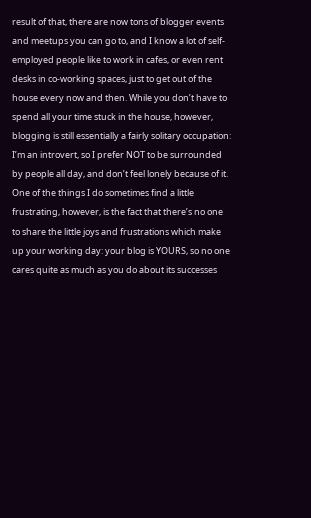result of that, there are now tons of blogger events and meetups you can go to, and I know a lot of self-employed people like to work in cafes, or even rent desks in co-working spaces, just to get out of the house every now and then. While you don’t have to spend all your time stuck in the house, however, blogging is still essentially a fairly solitary occupation: I’m an introvert, so I prefer NOT to be surrounded by people all day, and don’t feel lonely because of it. One of the things I do sometimes find a little frustrating, however, is the fact that there’s no one to share the little joys and frustrations which make up your working day: your blog is YOURS, so no one cares quite as much as you do about its successes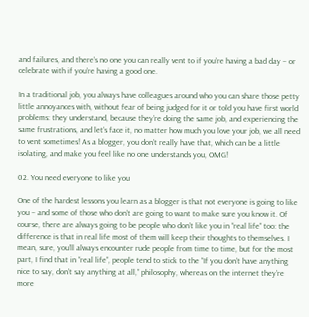and failures, and there’s no one you can really vent to if you’re having a bad day – or celebrate with if you’re having a good one.

In a traditional job, you always have colleagues around who you can share those petty little annoyances with, without fear of being judged for it or told you have first world problems: they understand, because they’re doing the same job, and experiencing the same frustrations, and let’s face it, no matter how much you love your job, we all need to vent sometimes! As a blogger, you don’t really have that, which can be a little isolating, and make you feel like no one understands you, OMG!

02. You need everyone to like you

One of the hardest lessons you learn as a blogger is that not everyone is going to like you – and some of those who don’t are going to want to make sure you know it. Of course, there are always going to be people who don’t like you in “real life” too: the difference is that in real life most of them will keep their thoughts to themselves. I mean, sure, you’ll always encounter rude people from time to time, but for the most part, I find that in “real life”, people tend to stick to the “If you don’t have anything nice to say, don’t say anything at all,” philosophy, whereas on the internet they’re more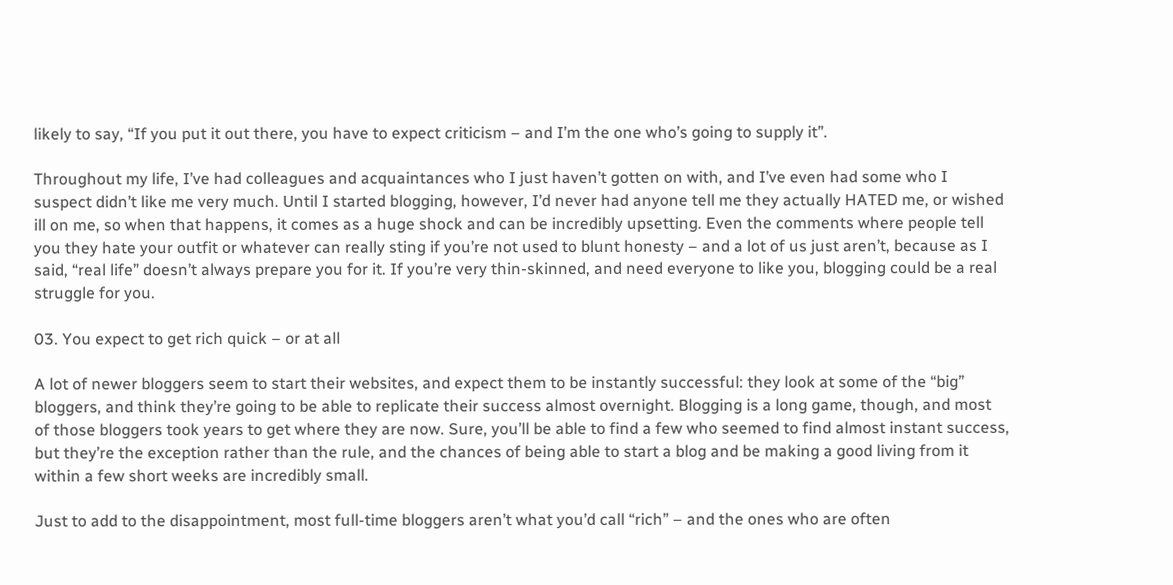likely to say, “If you put it out there, you have to expect criticism – and I’m the one who’s going to supply it”.

Throughout my life, I’ve had colleagues and acquaintances who I just haven’t gotten on with, and I’ve even had some who I suspect didn’t like me very much. Until I started blogging, however, I’d never had anyone tell me they actually HATED me, or wished ill on me, so when that happens, it comes as a huge shock and can be incredibly upsetting. Even the comments where people tell you they hate your outfit or whatever can really sting if you’re not used to blunt honesty – and a lot of us just aren’t, because as I said, “real life” doesn’t always prepare you for it. If you’re very thin-skinned, and need everyone to like you, blogging could be a real struggle for you.

03. You expect to get rich quick – or at all

A lot of newer bloggers seem to start their websites, and expect them to be instantly successful: they look at some of the “big” bloggers, and think they’re going to be able to replicate their success almost overnight. Blogging is a long game, though, and most of those bloggers took years to get where they are now. Sure, you’ll be able to find a few who seemed to find almost instant success, but they’re the exception rather than the rule, and the chances of being able to start a blog and be making a good living from it within a few short weeks are incredibly small.

Just to add to the disappointment, most full-time bloggers aren’t what you’d call “rich” – and the ones who are often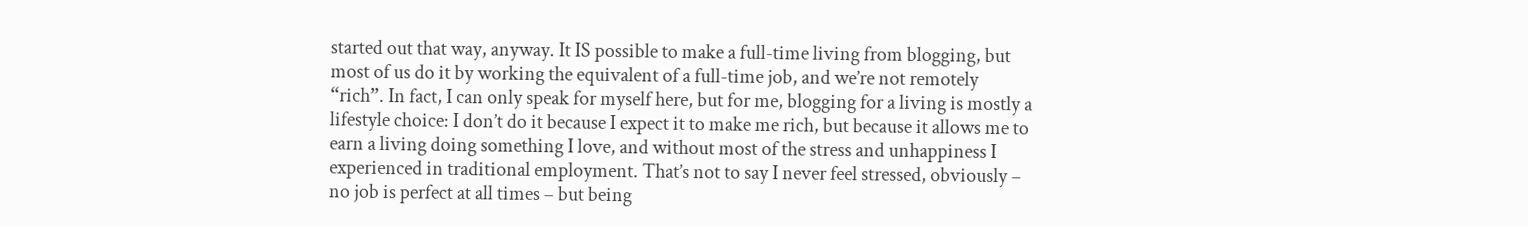started out that way, anyway. It IS possible to make a full-time living from blogging, but most of us do it by working the equivalent of a full-time job, and we’re not remotely “rich”. In fact, I can only speak for myself here, but for me, blogging for a living is mostly a lifestyle choice: I don’t do it because I expect it to make me rich, but because it allows me to earn a living doing something I love, and without most of the stress and unhappiness I experienced in traditional employment. That’s not to say I never feel stressed, obviously – no job is perfect at all times – but being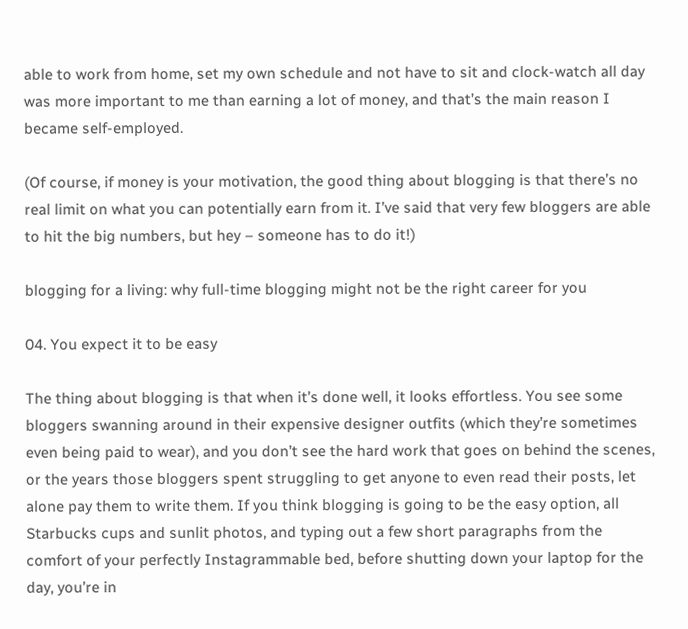able to work from home, set my own schedule and not have to sit and clock-watch all day was more important to me than earning a lot of money, and that’s the main reason I became self-employed.

(Of course, if money is your motivation, the good thing about blogging is that there’s no real limit on what you can potentially earn from it. I’ve said that very few bloggers are able to hit the big numbers, but hey – someone has to do it!)

blogging for a living: why full-time blogging might not be the right career for you

04. You expect it to be easy

The thing about blogging is that when it’s done well, it looks effortless. You see some bloggers swanning around in their expensive designer outfits (which they’re sometimes even being paid to wear), and you don’t see the hard work that goes on behind the scenes, or the years those bloggers spent struggling to get anyone to even read their posts, let alone pay them to write them. If you think blogging is going to be the easy option, all Starbucks cups and sunlit photos, and typing out a few short paragraphs from the comfort of your perfectly Instagrammable bed, before shutting down your laptop for the day, you’re in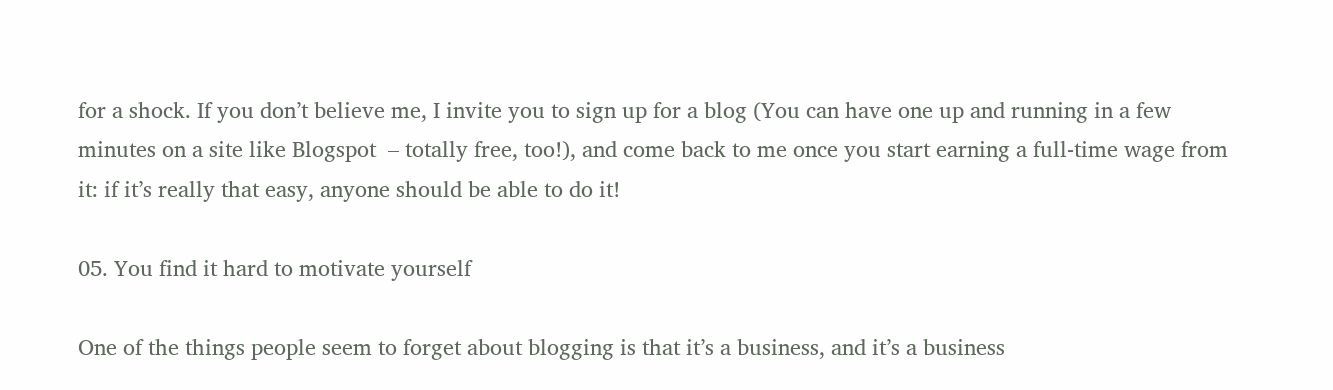for a shock. If you don’t believe me, I invite you to sign up for a blog (You can have one up and running in a few minutes on a site like Blogspot  – totally free, too!), and come back to me once you start earning a full-time wage from it: if it’s really that easy, anyone should be able to do it!

05. You find it hard to motivate yourself

One of the things people seem to forget about blogging is that it’s a business, and it’s a business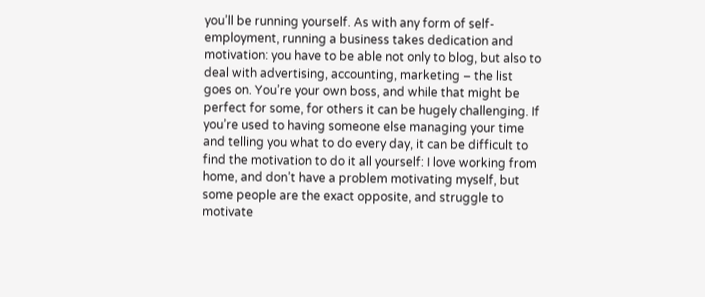you’ll be running yourself. As with any form of self-employment, running a business takes dedication and motivation: you have to be able not only to blog, but also to deal with advertising, accounting, marketing – the list goes on. You’re your own boss, and while that might be perfect for some, for others it can be hugely challenging. If you’re used to having someone else managing your time and telling you what to do every day, it can be difficult to find the motivation to do it all yourself: I love working from home, and don’t have a problem motivating myself, but some people are the exact opposite, and struggle to motivate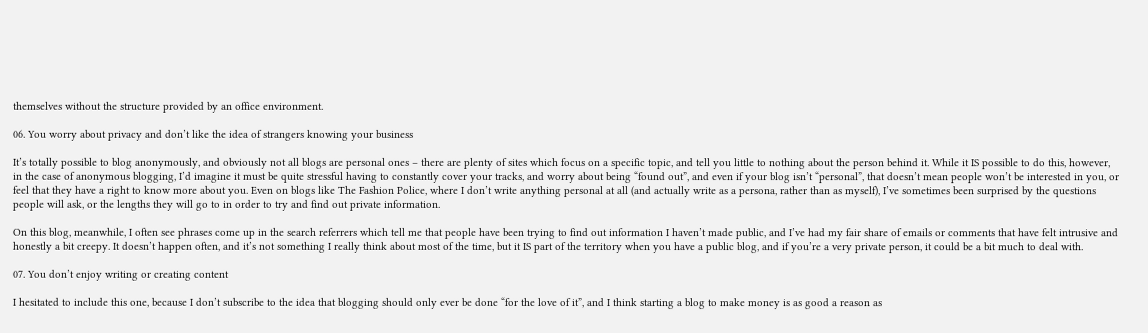themselves without the structure provided by an office environment.

06. You worry about privacy and don’t like the idea of strangers knowing your business

It’s totally possible to blog anonymously, and obviously not all blogs are personal ones – there are plenty of sites which focus on a specific topic, and tell you little to nothing about the person behind it. While it IS possible to do this, however, in the case of anonymous blogging, I’d imagine it must be quite stressful having to constantly cover your tracks, and worry about being “found out”, and even if your blog isn’t “personal”, that doesn’t mean people won’t be interested in you, or feel that they have a right to know more about you. Even on blogs like The Fashion Police, where I don’t write anything personal at all (and actually write as a persona, rather than as myself), I’ve sometimes been surprised by the questions people will ask, or the lengths they will go to in order to try and find out private information.

On this blog, meanwhile, I often see phrases come up in the search referrers which tell me that people have been trying to find out information I haven’t made public, and I’ve had my fair share of emails or comments that have felt intrusive and honestly a bit creepy. It doesn’t happen often, and it’s not something I really think about most of the time, but it IS part of the territory when you have a public blog, and if you’re a very private person, it could be a bit much to deal with.

07. You don’t enjoy writing or creating content

I hesitated to include this one, because I don’t subscribe to the idea that blogging should only ever be done “for the love of it”, and I think starting a blog to make money is as good a reason as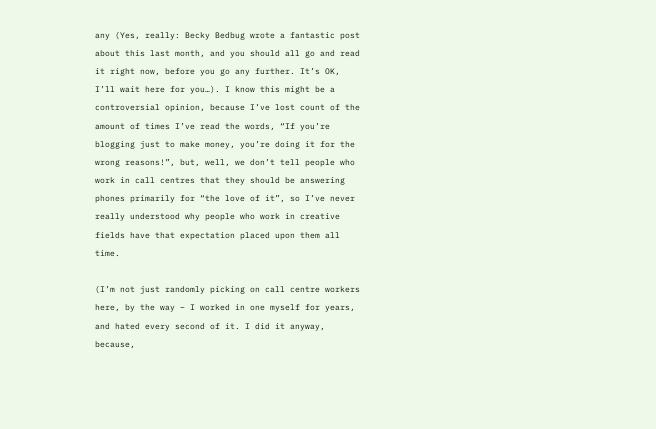any (Yes, really: Becky Bedbug wrote a fantastic post about this last month, and you should all go and read it right now, before you go any further. It’s OK, I’ll wait here for you…). I know this might be a controversial opinion, because I’ve lost count of the amount of times I’ve read the words, “If you’re blogging just to make money, you’re doing it for the wrong reasons!”, but, well, we don’t tell people who work in call centres that they should be answering phones primarily for “the love of it”, so I’ve never really understood why people who work in creative fields have that expectation placed upon them all time.

(I’m not just randomly picking on call centre workers here, by the way – I worked in one myself for years, and hated every second of it. I did it anyway, because,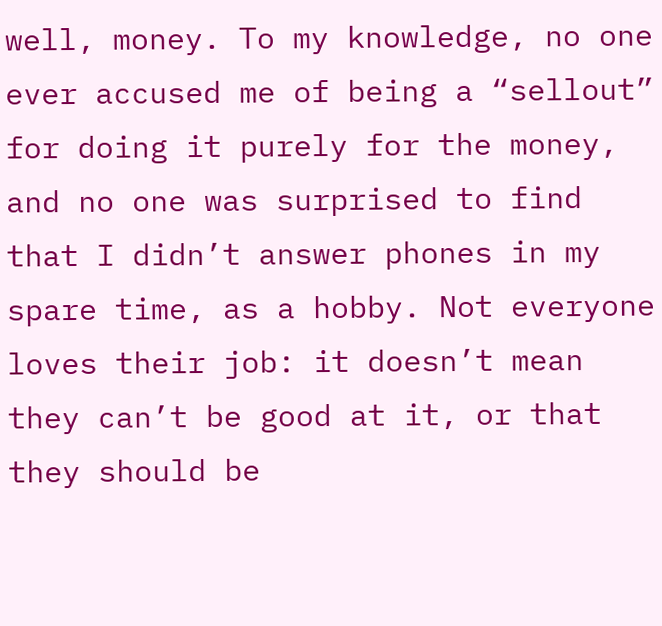well, money. To my knowledge, no one ever accused me of being a “sellout” for doing it purely for the money, and no one was surprised to find that I didn’t answer phones in my spare time, as a hobby. Not everyone loves their job: it doesn’t mean they can’t be good at it, or that they should be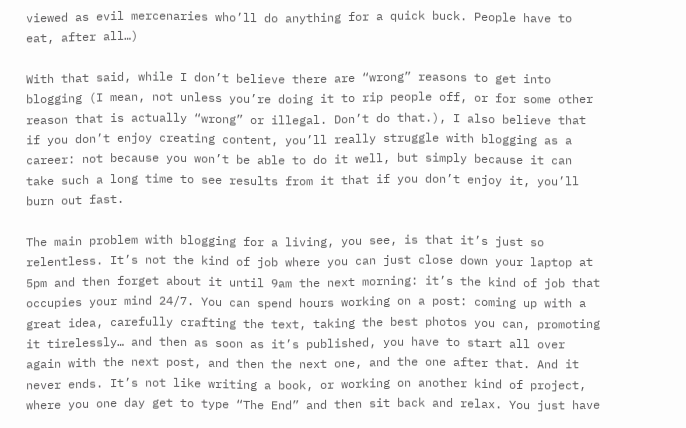viewed as evil mercenaries who’ll do anything for a quick buck. People have to eat, after all…)

With that said, while I don’t believe there are “wrong” reasons to get into blogging (I mean, not unless you’re doing it to rip people off, or for some other reason that is actually “wrong” or illegal. Don’t do that.), I also believe that if you don’t enjoy creating content, you’ll really struggle with blogging as a career: not because you won’t be able to do it well, but simply because it can take such a long time to see results from it that if you don’t enjoy it, you’ll burn out fast.

The main problem with blogging for a living, you see, is that it’s just so relentless. It’s not the kind of job where you can just close down your laptop at 5pm and then forget about it until 9am the next morning: it’s the kind of job that occupies your mind 24/7. You can spend hours working on a post: coming up with a great idea, carefully crafting the text, taking the best photos you can, promoting it tirelessly… and then as soon as it’s published, you have to start all over again with the next post, and then the next one, and the one after that. And it never ends. It’s not like writing a book, or working on another kind of project, where you one day get to type “The End” and then sit back and relax. You just have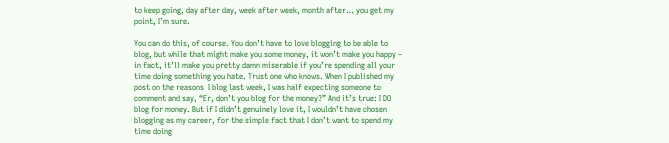to keep going, day after day, week after week, month after… you get my point, I’m sure.

You can do this, of course. You don’t have to love blogging to be able to blog, but while that might make you some money, it won’t make you happy – in fact, it’ll make you pretty damn miserable if you’re spending all your time doing something you hate. Trust one who knows. When I published my post on the reasons  I blog last week, I was half expecting someone to comment and say, “Er, don’t you blog for the money?” And it’s true: I DO blog for money. But if I didn’t genuinely love it, I wouldn’t have chosen blogging as my career, for the simple fact that I don’t want to spend my time doing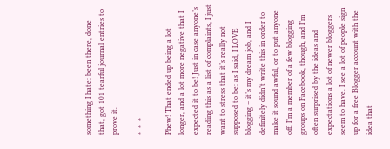something I hate: been there, done that, got 101 tearful journal entries to prove it.

*  *  *

Phew! That ended up being a lot longer, and a lot more negative that I expected it to be! Just in case anyone’s reading this as a list of complaints, I just want to stress that it’s really not supposed to be: as I said, I LOVE blogging – it’s my dream job, and I definitely didn’t write this in order to make it sound awful, or to put anyone off. I’m a member of a few blogging groups on Facebook, though, and I’m often surprised by the ideas and expectations a lot of newer bloggers seem to have. I see a lot of people sign up for a free Blogger account with the idea that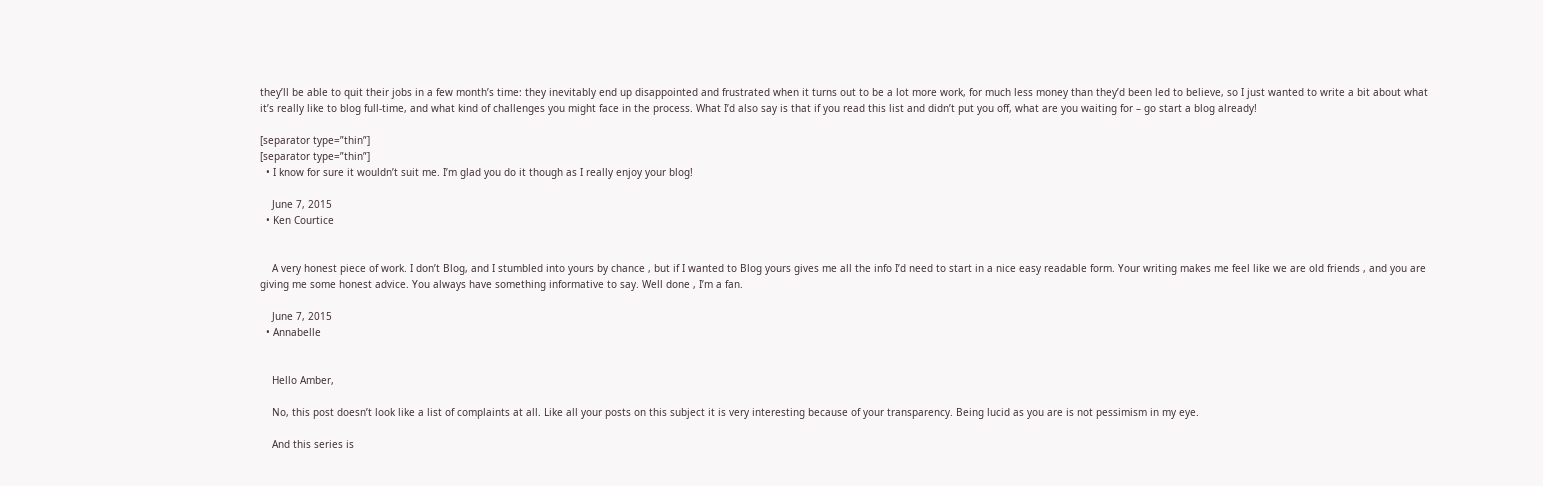they’ll be able to quit their jobs in a few month’s time: they inevitably end up disappointed and frustrated when it turns out to be a lot more work, for much less money than they’d been led to believe, so I just wanted to write a bit about what it’s really like to blog full-time, and what kind of challenges you might face in the process. What I’d also say is that if you read this list and didn’t put you off, what are you waiting for – go start a blog already!

[separator type=”thin”]
[separator type=”thin”]
  • I know for sure it wouldn’t suit me. I’m glad you do it though as I really enjoy your blog!

    June 7, 2015
  • Ken Courtice


    A very honest piece of work. I don’t Blog, and I stumbled into yours by chance , but if I wanted to Blog yours gives me all the info I’d need to start in a nice easy readable form. Your writing makes me feel like we are old friends , and you are giving me some honest advice. You always have something informative to say. Well done , I’m a fan.

    June 7, 2015
  • Annabelle


    Hello Amber,

    No, this post doesn’t look like a list of complaints at all. Like all your posts on this subject it is very interesting because of your transparency. Being lucid as you are is not pessimism in my eye.

    And this series is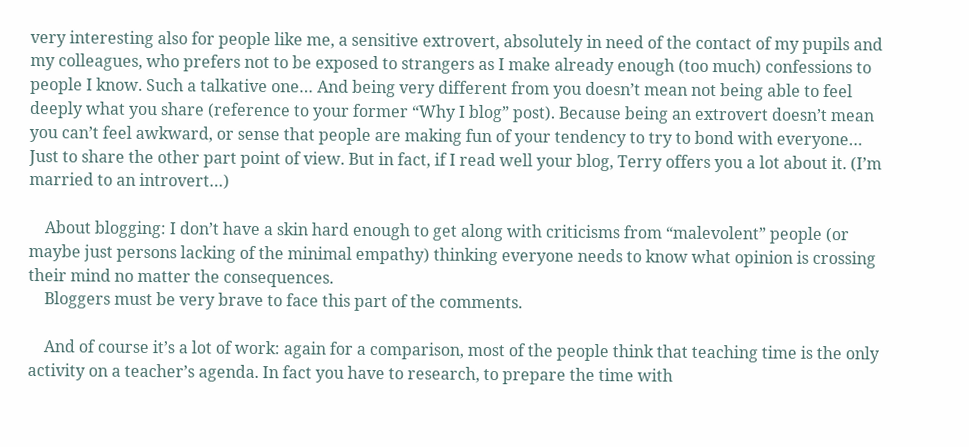very interesting also for people like me, a sensitive extrovert, absolutely in need of the contact of my pupils and my colleagues, who prefers not to be exposed to strangers as I make already enough (too much) confessions to people I know. Such a talkative one… And being very different from you doesn’t mean not being able to feel deeply what you share (reference to your former “Why I blog” post). Because being an extrovert doesn’t mean you can’t feel awkward, or sense that people are making fun of your tendency to try to bond with everyone… Just to share the other part point of view. But in fact, if I read well your blog, Terry offers you a lot about it. (I’m married to an introvert…)

    About blogging: I don’t have a skin hard enough to get along with criticisms from “malevolent” people (or maybe just persons lacking of the minimal empathy) thinking everyone needs to know what opinion is crossing their mind no matter the consequences.
    Bloggers must be very brave to face this part of the comments.

    And of course it’s a lot of work: again for a comparison, most of the people think that teaching time is the only activity on a teacher’s agenda. In fact you have to research, to prepare the time with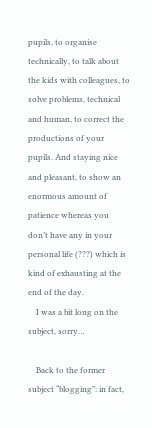pupils, to organise technically, to talk about the kids with colleagues, to solve problems, technical and human, to correct the productions of your pupils. And staying nice and pleasant, to show an enormous amount of patience whereas you don’t have any in your personal life (???) which is kind of exhausting at the end of the day.
    I was a bit long on the subject, sorry…

    Back to the former subject “blogging”: in fact,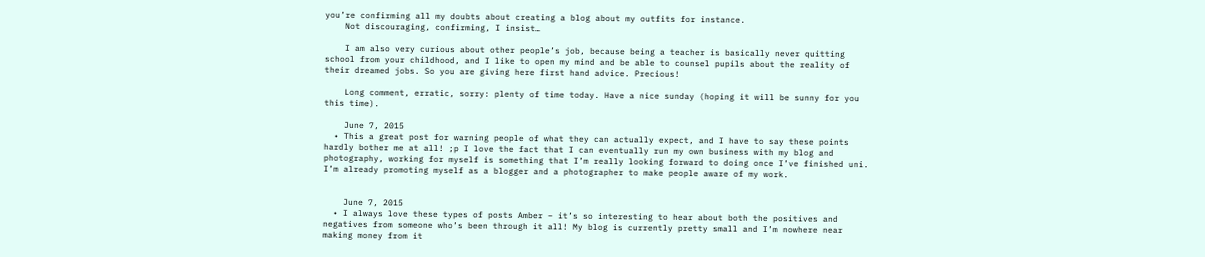you’re confirming all my doubts about creating a blog about my outfits for instance.
    Not discouraging, confirming, I insist…

    I am also very curious about other people’s job, because being a teacher is basically never quitting school from your childhood, and I like to open my mind and be able to counsel pupils about the reality of their dreamed jobs. So you are giving here first hand advice. Precious!

    Long comment, erratic, sorry: plenty of time today. Have a nice sunday (hoping it will be sunny for you this time).

    June 7, 2015
  • This a great post for warning people of what they can actually expect, and I have to say these points hardly bother me at all! ;p I love the fact that I can eventually run my own business with my blog and photography, working for myself is something that I’m really looking forward to doing once I’ve finished uni. I’m already promoting myself as a blogger and a photographer to make people aware of my work.


    June 7, 2015
  • I always love these types of posts Amber – it’s so interesting to hear about both the positives and negatives from someone who’s been through it all! My blog is currently pretty small and I’m nowhere near making money from it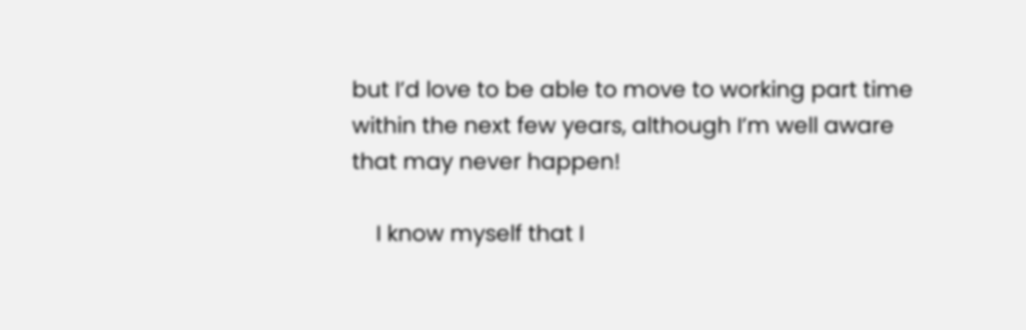but I’d love to be able to move to working part time within the next few years, although I’m well aware that may never happen!

    I know myself that I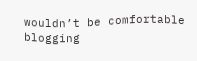wouldn’t be comfortable blogging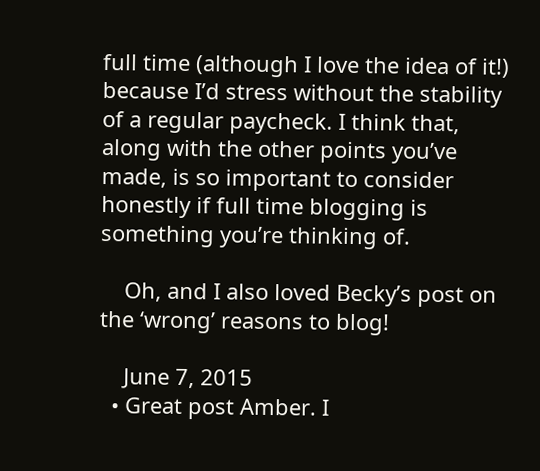full time (although I love the idea of it!) because I’d stress without the stability of a regular paycheck. I think that, along with the other points you’ve made, is so important to consider honestly if full time blogging is something you’re thinking of.

    Oh, and I also loved Becky’s post on the ‘wrong’ reasons to blog!

    June 7, 2015
  • Great post Amber. I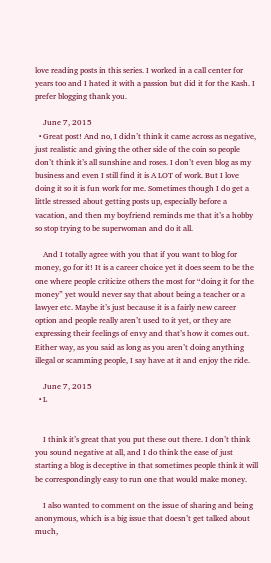love reading posts in this series. I worked in a call center for years too and I hated it with a passion but did it for the Kash. I prefer blogging thank you.

    June 7, 2015
  • Great post! And no, I didn’t think it came across as negative, just realistic and giving the other side of the coin so people don’t think it’s all sunshine and roses. I don’t even blog as my business and even I still find it is A LOT of work. But I love doing it so it is fun work for me. Sometimes though I do get a little stressed about getting posts up, especially before a vacation, and then my boyfriend reminds me that it’s a hobby so stop trying to be superwoman and do it all.

    And I totally agree with you that if you want to blog for money, go for it! It is a career choice yet it does seem to be the one where people criticize others the most for “doing it for the money” yet would never say that about being a teacher or a lawyer etc. Maybe it’s just because it is a fairly new career option and people really aren’t used to it yet, or they are expressing their feelings of envy and that’s how it comes out. Either way, as you said as long as you aren’t doing anything illegal or scamming people, I say have at it and enjoy the ride.

    June 7, 2015
  • L


    I think it’s great that you put these out there. I don’t think you sound negative at all, and I do think the ease of just starting a blog is deceptive in that sometimes people think it will be correspondingly easy to run one that would make money.

    I also wanted to comment on the issue of sharing and being anonymous, which is a big issue that doesn’t get talked about much,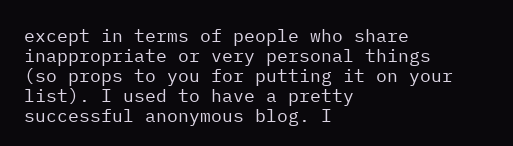except in terms of people who share inappropriate or very personal things (so props to you for putting it on your list). I used to have a pretty successful anonymous blog. I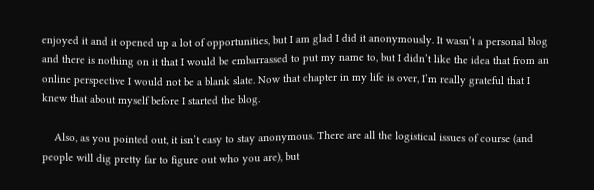enjoyed it and it opened up a lot of opportunities, but I am glad I did it anonymously. It wasn’t a personal blog and there is nothing on it that I would be embarrassed to put my name to, but I didn’t like the idea that from an online perspective I would not be a blank slate. Now that chapter in my life is over, I’m really grateful that I knew that about myself before I started the blog.

    Also, as you pointed out, it isn’t easy to stay anonymous. There are all the logistical issues of course (and people will dig pretty far to figure out who you are), but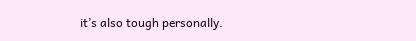it’s also tough personally.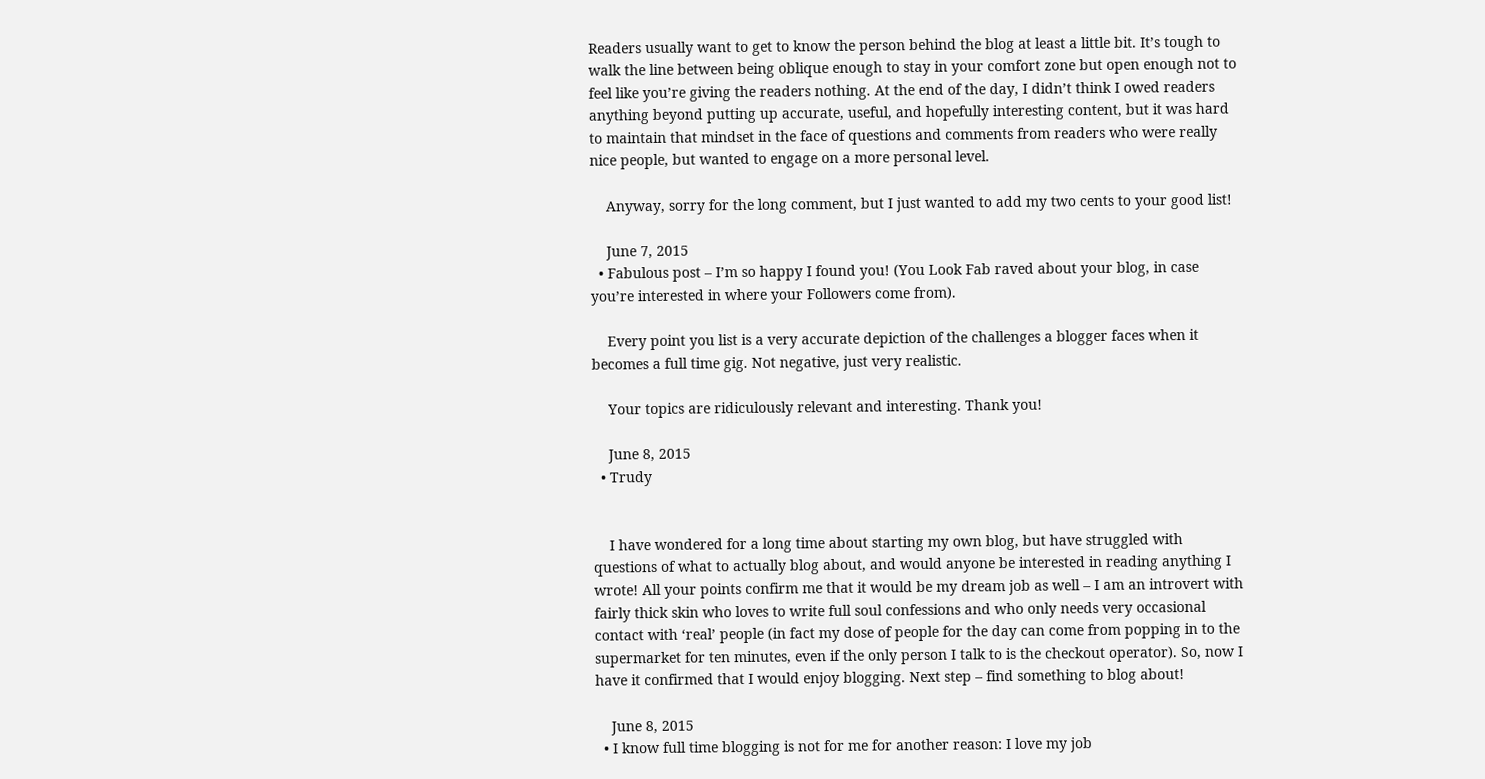Readers usually want to get to know the person behind the blog at least a little bit. It’s tough to walk the line between being oblique enough to stay in your comfort zone but open enough not to feel like you’re giving the readers nothing. At the end of the day, I didn’t think I owed readers anything beyond putting up accurate, useful, and hopefully interesting content, but it was hard to maintain that mindset in the face of questions and comments from readers who were really nice people, but wanted to engage on a more personal level.

    Anyway, sorry for the long comment, but I just wanted to add my two cents to your good list!

    June 7, 2015
  • Fabulous post – I’m so happy I found you! (You Look Fab raved about your blog, in case you’re interested in where your Followers come from).

    Every point you list is a very accurate depiction of the challenges a blogger faces when it becomes a full time gig. Not negative, just very realistic.

    Your topics are ridiculously relevant and interesting. Thank you!

    June 8, 2015
  • Trudy


    I have wondered for a long time about starting my own blog, but have struggled with questions of what to actually blog about, and would anyone be interested in reading anything I wrote! All your points confirm me that it would be my dream job as well – I am an introvert with fairly thick skin who loves to write full soul confessions and who only needs very occasional contact with ‘real’ people (in fact my dose of people for the day can come from popping in to the supermarket for ten minutes, even if the only person I talk to is the checkout operator). So, now I have it confirmed that I would enjoy blogging. Next step – find something to blog about!

    June 8, 2015
  • I know full time blogging is not for me for another reason: I love my job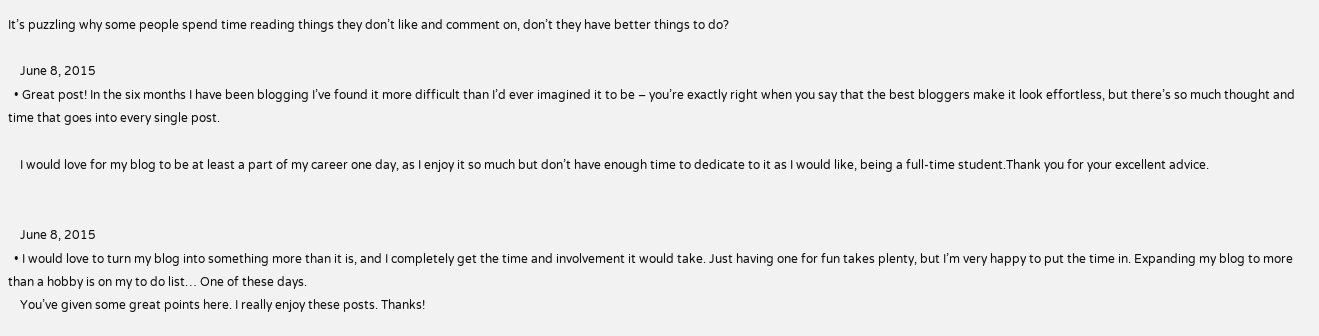It’s puzzling why some people spend time reading things they don’t like and comment on, don’t they have better things to do?

    June 8, 2015
  • Great post! In the six months I have been blogging I’ve found it more difficult than I’d ever imagined it to be – you’re exactly right when you say that the best bloggers make it look effortless, but there’s so much thought and time that goes into every single post.

    I would love for my blog to be at least a part of my career one day, as I enjoy it so much but don’t have enough time to dedicate to it as I would like, being a full-time student.Thank you for your excellent advice.


    June 8, 2015
  • I would love to turn my blog into something more than it is, and I completely get the time and involvement it would take. Just having one for fun takes plenty, but I’m very happy to put the time in. Expanding my blog to more than a hobby is on my to do list… One of these days.
    You’ve given some great points here. I really enjoy these posts. Thanks!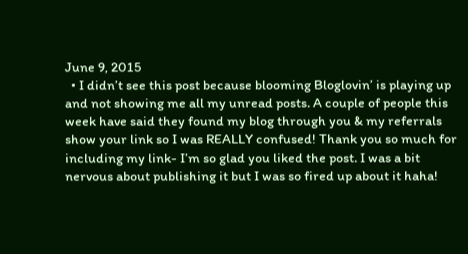June 9, 2015
  • I didn’t see this post because blooming Bloglovin’ is playing up and not showing me all my unread posts. A couple of people this week have said they found my blog through you & my referrals show your link so I was REALLY confused! Thank you so much for including my link- I’m so glad you liked the post. I was a bit nervous about publishing it but I was so fired up about it haha!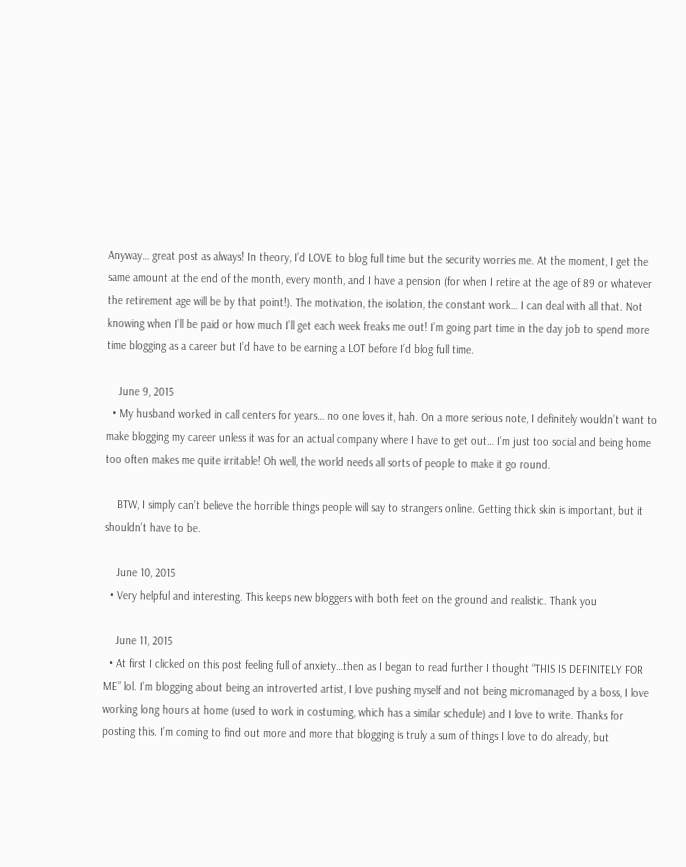Anyway… great post as always! In theory, I’d LOVE to blog full time but the security worries me. At the moment, I get the same amount at the end of the month, every month, and I have a pension (for when I retire at the age of 89 or whatever the retirement age will be by that point!). The motivation, the isolation, the constant work… I can deal with all that. Not knowing when I’ll be paid or how much I’ll get each week freaks me out! I’m going part time in the day job to spend more time blogging as a career but I’d have to be earning a LOT before I’d blog full time.

    June 9, 2015
  • My husband worked in call centers for years… no one loves it, hah. On a more serious note, I definitely wouldn’t want to make blogging my career unless it was for an actual company where I have to get out… I’m just too social and being home too often makes me quite irritable! Oh well, the world needs all sorts of people to make it go round.

    BTW, I simply can’t believe the horrible things people will say to strangers online. Getting thick skin is important, but it shouldn’t have to be.

    June 10, 2015
  • Very helpful and interesting. This keeps new bloggers with both feet on the ground and realistic. Thank you

    June 11, 2015
  • At first I clicked on this post feeling full of anxiety…then as I began to read further I thought “THIS IS DEFINITELY FOR ME” lol. I’m blogging about being an introverted artist, I love pushing myself and not being micromanaged by a boss, I love working long hours at home (used to work in costuming, which has a similar schedule) and I love to write. Thanks for posting this. I’m coming to find out more and more that blogging is truly a sum of things I love to do already, but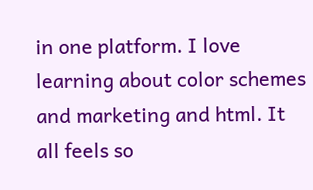in one platform. I love learning about color schemes and marketing and html. It all feels so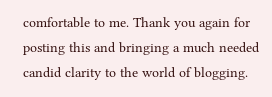comfortable to me. Thank you again for posting this and bringing a much needed candid clarity to the world of blogging.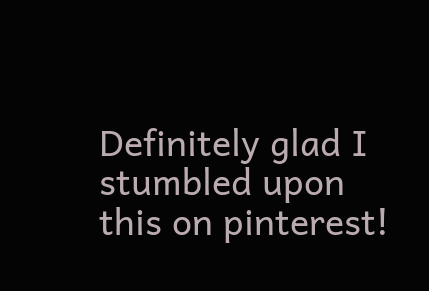Definitely glad I stumbled upon this on pinterest!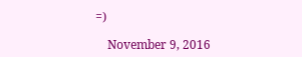=)

    November 9, 2016